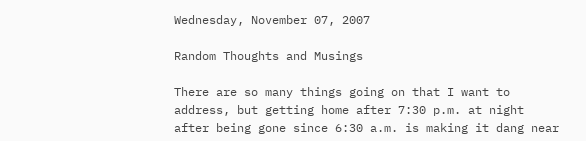Wednesday, November 07, 2007

Random Thoughts and Musings

There are so many things going on that I want to address, but getting home after 7:30 p.m. at night after being gone since 6:30 a.m. is making it dang near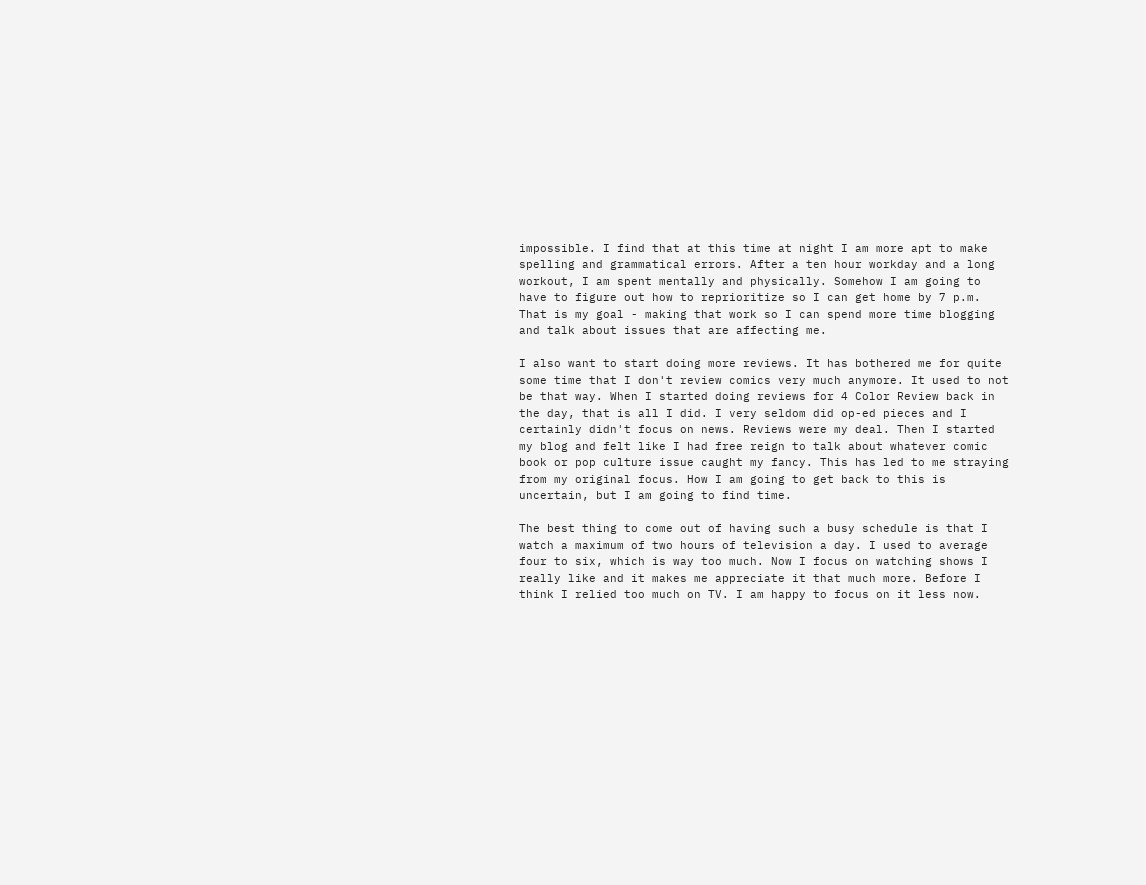impossible. I find that at this time at night I am more apt to make spelling and grammatical errors. After a ten hour workday and a long workout, I am spent mentally and physically. Somehow I am going to have to figure out how to reprioritize so I can get home by 7 p.m. That is my goal - making that work so I can spend more time blogging and talk about issues that are affecting me.

I also want to start doing more reviews. It has bothered me for quite some time that I don't review comics very much anymore. It used to not be that way. When I started doing reviews for 4 Color Review back in the day, that is all I did. I very seldom did op-ed pieces and I certainly didn't focus on news. Reviews were my deal. Then I started my blog and felt like I had free reign to talk about whatever comic book or pop culture issue caught my fancy. This has led to me straying from my original focus. How I am going to get back to this is uncertain, but I am going to find time.

The best thing to come out of having such a busy schedule is that I watch a maximum of two hours of television a day. I used to average four to six, which is way too much. Now I focus on watching shows I really like and it makes me appreciate it that much more. Before I think I relied too much on TV. I am happy to focus on it less now.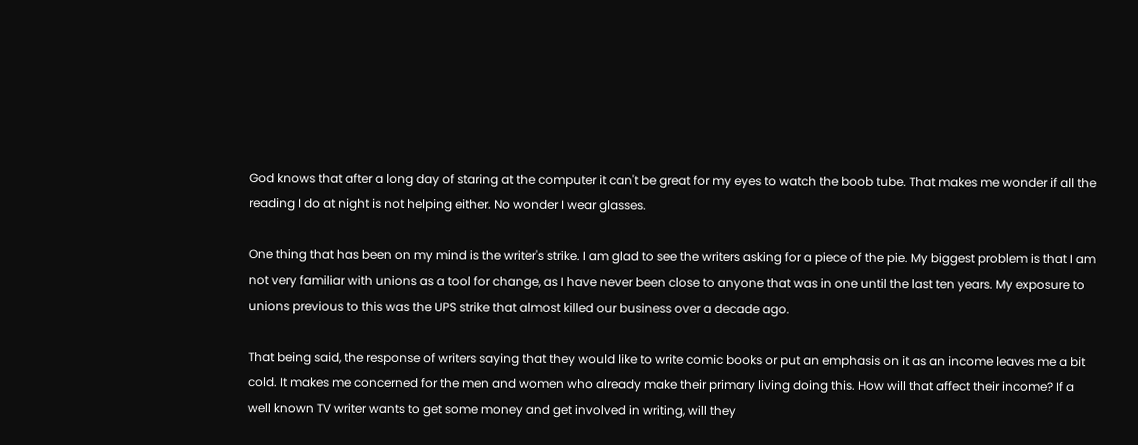God knows that after a long day of staring at the computer it can't be great for my eyes to watch the boob tube. That makes me wonder if all the reading I do at night is not helping either. No wonder I wear glasses.

One thing that has been on my mind is the writer's strike. I am glad to see the writers asking for a piece of the pie. My biggest problem is that I am not very familiar with unions as a tool for change, as I have never been close to anyone that was in one until the last ten years. My exposure to unions previous to this was the UPS strike that almost killed our business over a decade ago.

That being said, the response of writers saying that they would like to write comic books or put an emphasis on it as an income leaves me a bit cold. It makes me concerned for the men and women who already make their primary living doing this. How will that affect their income? If a well known TV writer wants to get some money and get involved in writing, will they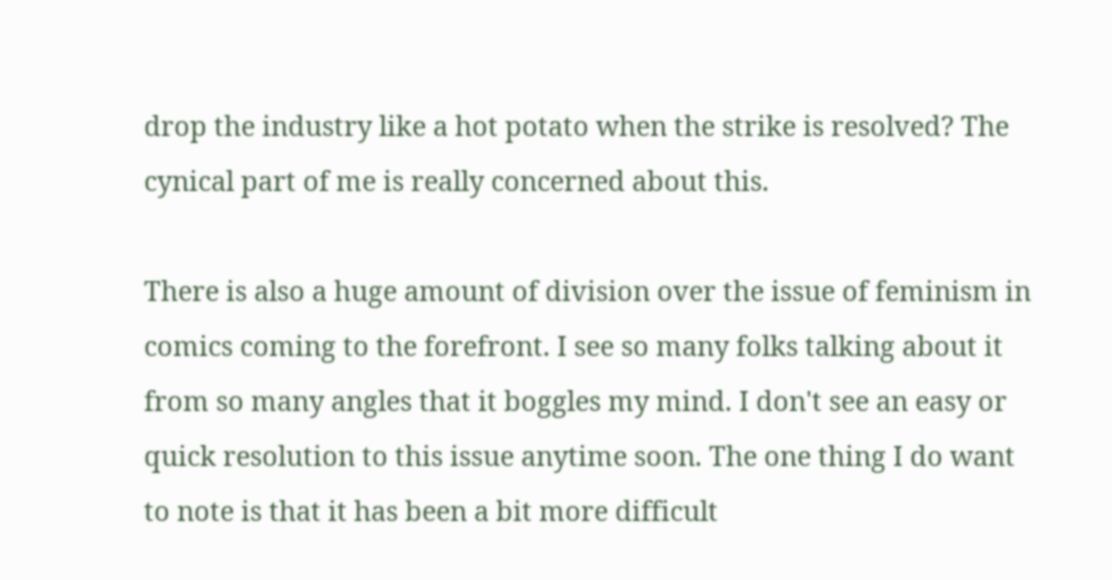drop the industry like a hot potato when the strike is resolved? The cynical part of me is really concerned about this.

There is also a huge amount of division over the issue of feminism in comics coming to the forefront. I see so many folks talking about it from so many angles that it boggles my mind. I don't see an easy or quick resolution to this issue anytime soon. The one thing I do want to note is that it has been a bit more difficult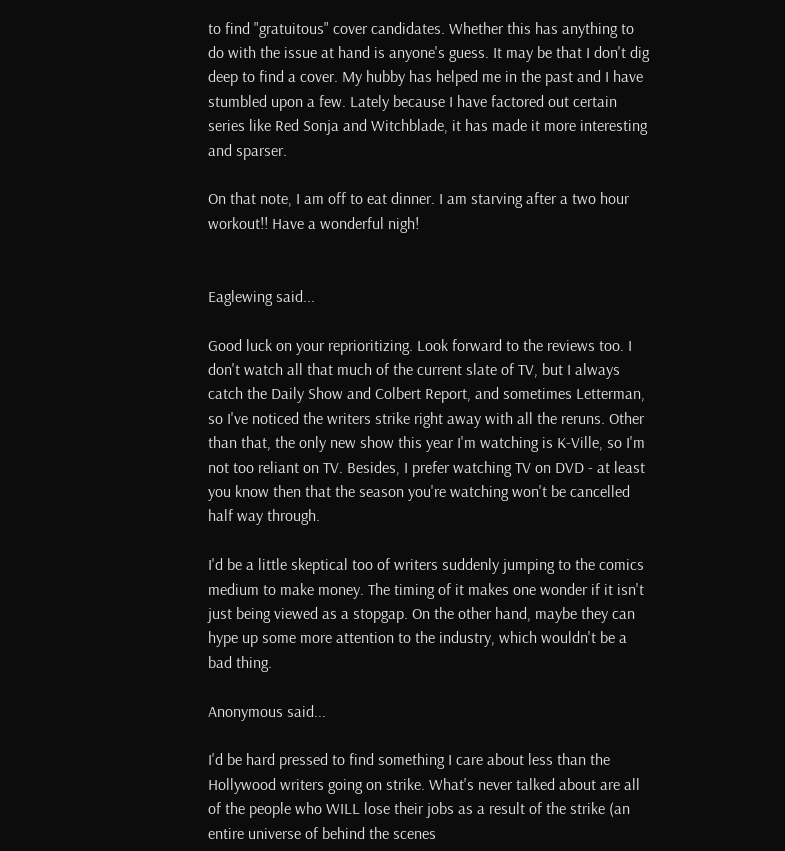to find "gratuitous" cover candidates. Whether this has anything to do with the issue at hand is anyone's guess. It may be that I don't dig deep to find a cover. My hubby has helped me in the past and I have stumbled upon a few. Lately because I have factored out certain series like Red Sonja and Witchblade, it has made it more interesting and sparser.

On that note, I am off to eat dinner. I am starving after a two hour workout!! Have a wonderful nigh!


Eaglewing said...

Good luck on your reprioritizing. Look forward to the reviews too. I don't watch all that much of the current slate of TV, but I always catch the Daily Show and Colbert Report, and sometimes Letterman, so I've noticed the writers strike right away with all the reruns. Other than that, the only new show this year I'm watching is K-Ville, so I'm not too reliant on TV. Besides, I prefer watching TV on DVD - at least you know then that the season you're watching won't be cancelled half way through.

I'd be a little skeptical too of writers suddenly jumping to the comics medium to make money. The timing of it makes one wonder if it isn't just being viewed as a stopgap. On the other hand, maybe they can hype up some more attention to the industry, which wouldn't be a bad thing.

Anonymous said...

I'd be hard pressed to find something I care about less than the Hollywood writers going on strike. What's never talked about are all of the people who WILL lose their jobs as a result of the strike (an entire universe of behind the scenes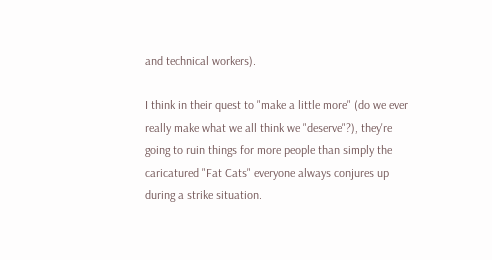and technical workers).

I think in their quest to "make a little more" (do we ever really make what we all think we "deserve"?), they're going to ruin things for more people than simply the caricatured "Fat Cats" everyone always conjures up during a strike situation.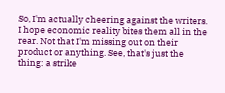So, I'm actually cheering against the writers. I hope economic reality bites them all in the rear. Not that I'm missing out on their product or anything. See, that's just the thing: a strike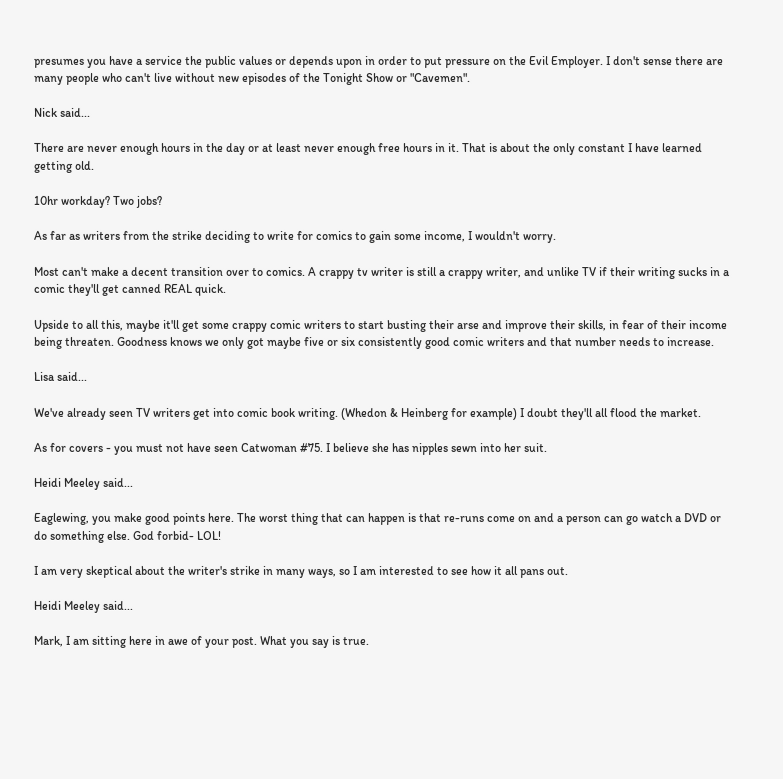presumes you have a service the public values or depends upon in order to put pressure on the Evil Employer. I don't sense there are many people who can't live without new episodes of the Tonight Show or "Cavemen".

Nick said...

There are never enough hours in the day or at least never enough free hours in it. That is about the only constant I have learned getting old.

10hr workday? Two jobs?

As far as writers from the strike deciding to write for comics to gain some income, I wouldn't worry.

Most can't make a decent transition over to comics. A crappy tv writer is still a crappy writer, and unlike TV if their writing sucks in a comic they'll get canned REAL quick.

Upside to all this, maybe it'll get some crappy comic writers to start busting their arse and improve their skills, in fear of their income being threaten. Goodness knows we only got maybe five or six consistently good comic writers and that number needs to increase.

Lisa said...

We've already seen TV writers get into comic book writing. (Whedon & Heinberg for example) I doubt they'll all flood the market.

As for covers - you must not have seen Catwoman #75. I believe she has nipples sewn into her suit.

Heidi Meeley said...

Eaglewing, you make good points here. The worst thing that can happen is that re-runs come on and a person can go watch a DVD or do something else. God forbid- LOL!

I am very skeptical about the writer's strike in many ways, so I am interested to see how it all pans out.

Heidi Meeley said...

Mark, I am sitting here in awe of your post. What you say is true.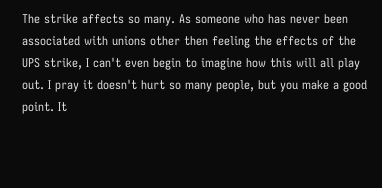The strike affects so many. As someone who has never been associated with unions other then feeling the effects of the UPS strike, I can't even begin to imagine how this will all play out. I pray it doesn't hurt so many people, but you make a good point. It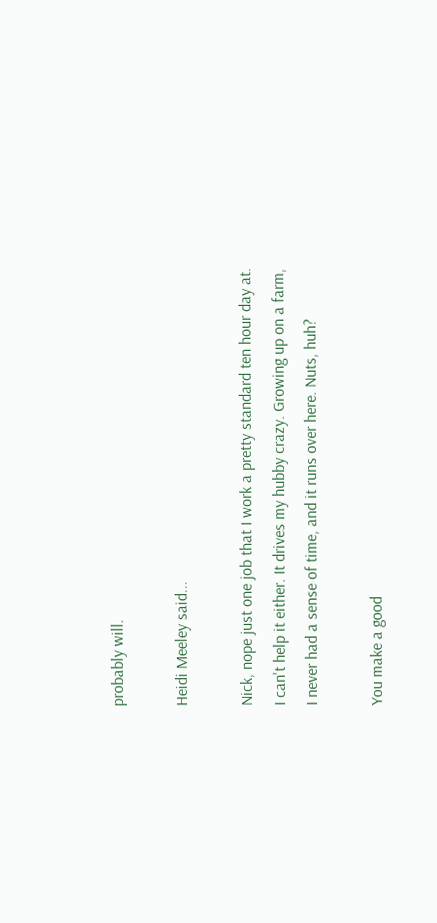probably will.

Heidi Meeley said...

Nick, nope just one job that I work a pretty standard ten hour day at. I can't help it either. It drives my hubby crazy. Growing up on a farm, I never had a sense of time, and it runs over here. Nuts, huh?

You make a good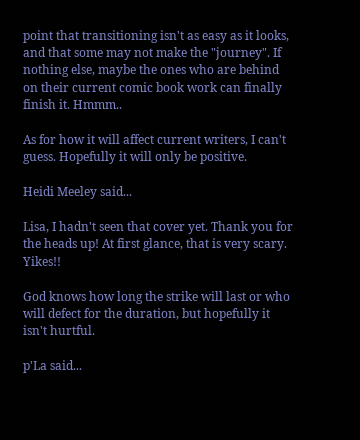point that transitioning isn't as easy as it looks, and that some may not make the "journey". If nothing else, maybe the ones who are behind on their current comic book work can finally finish it. Hmmm..

As for how it will affect current writers, I can't guess. Hopefully it will only be positive.

Heidi Meeley said...

Lisa, I hadn't seen that cover yet. Thank you for the heads up! At first glance, that is very scary. Yikes!!

God knows how long the strike will last or who will defect for the duration, but hopefully it isn't hurtful.

p'La said...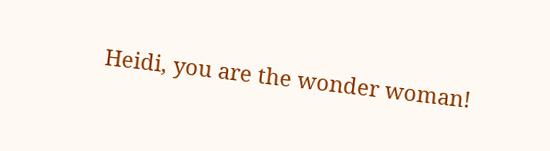Heidi, you are the wonder woman!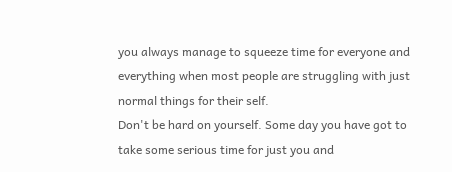you always manage to squeeze time for everyone and everything when most people are struggling with just normal things for their self.
Don't be hard on yourself. Some day you have got to take some serious time for just you and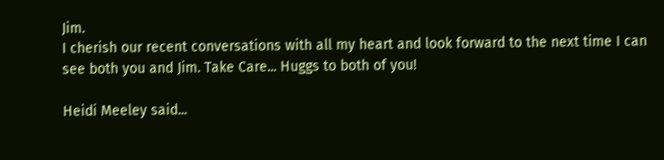Jim.
I cherish our recent conversations with all my heart and look forward to the next time I can see both you and Jim. Take Care... Huggs to both of you!

Heidi Meeley said...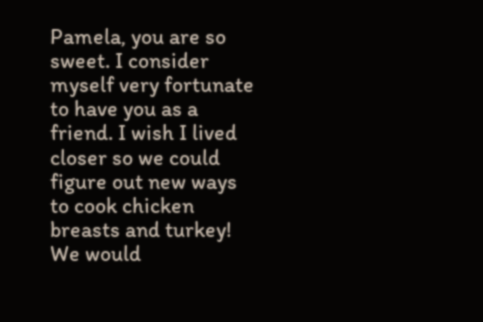Pamela, you are so sweet. I consider myself very fortunate to have you as a friend. I wish I lived closer so we could figure out new ways to cook chicken breasts and turkey! We would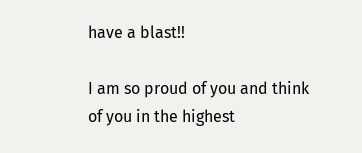have a blast!!

I am so proud of you and think of you in the highest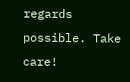regards possible. Take care!